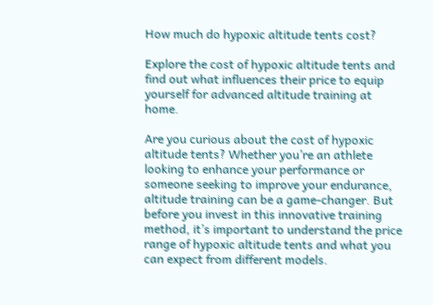How much do hypoxic altitude tents cost?

Explore the cost of hypoxic altitude tents and find out what influences their price to equip yourself for advanced altitude training at home.

Are you curious about the cost of hypoxic altitude tents? Whether you’re an athlete looking to enhance your performance or someone seeking to improve your endurance, altitude training can be a game-changer. But before you invest in this innovative training method, it’s important to understand the price range of hypoxic altitude tents and what you can expect from different models.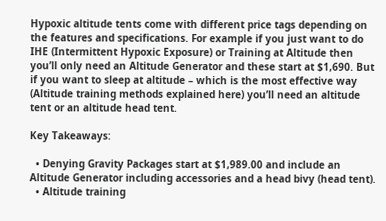Hypoxic altitude tents come with different price tags depending on the features and specifications. For example if you just want to do IHE (Intermittent Hypoxic Exposure) or Training at Altitude then you’ll only need an Altitude Generator and these start at $1,690. But if you want to sleep at altitude – which is the most effective way (Altitude training methods explained here) you’ll need an altitude tent or an altitude head tent.

Key Takeaways:

  • Denying Gravity Packages start at $1,989.00 and include an Altitude Generator including accessories and a head bivy (head tent).
  • Altitude training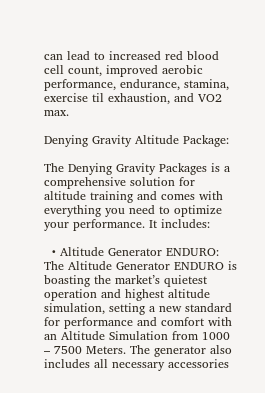can lead to increased red blood cell count, improved aerobic performance, endurance, stamina, exercise til exhaustion, and VO2 max.

Denying Gravity Altitude Package:

The Denying Gravity Packages is a comprehensive solution for altitude training and comes with everything you need to optimize your performance. It includes:

  • Altitude Generator ENDURO: The Altitude Generator ENDURO is boasting the market’s quietest operation and highest altitude simulation, setting a new standard for performance and comfort with an Altitude Simulation from 1000 – 7500 Meters. The generator also includes all necessary accessories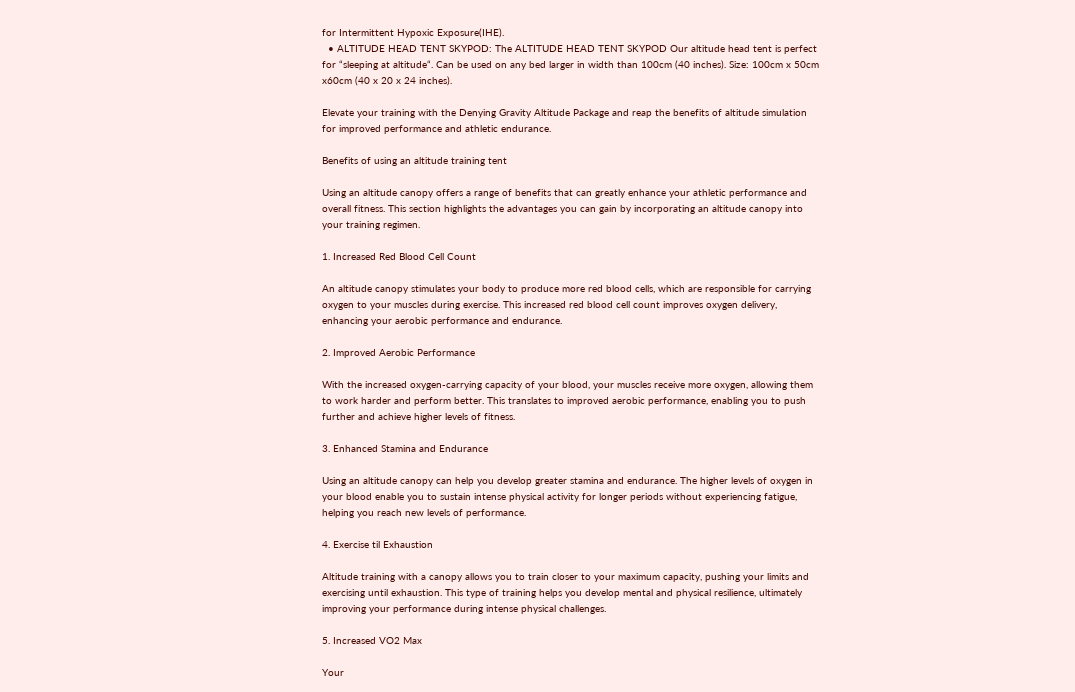for Intermittent Hypoxic Exposure(IHE).
  • ALTITUDE HEAD TENT SKYPOD: The ALTITUDE HEAD TENT SKYPOD Our altitude head tent is perfect for “sleeping at altitude“. Can be used on any bed larger in width than 100cm (40 inches). Size: 100cm x 50cm x60cm (40 x 20 x 24 inches).

Elevate your training with the Denying Gravity Altitude Package and reap the benefits of altitude simulation for improved performance and athletic endurance.

Benefits of using an altitude training tent

Using an altitude canopy offers a range of benefits that can greatly enhance your athletic performance and overall fitness. This section highlights the advantages you can gain by incorporating an altitude canopy into your training regimen.

1. Increased Red Blood Cell Count

An altitude canopy stimulates your body to produce more red blood cells, which are responsible for carrying oxygen to your muscles during exercise. This increased red blood cell count improves oxygen delivery, enhancing your aerobic performance and endurance.

2. Improved Aerobic Performance

With the increased oxygen-carrying capacity of your blood, your muscles receive more oxygen, allowing them to work harder and perform better. This translates to improved aerobic performance, enabling you to push further and achieve higher levels of fitness.

3. Enhanced Stamina and Endurance

Using an altitude canopy can help you develop greater stamina and endurance. The higher levels of oxygen in your blood enable you to sustain intense physical activity for longer periods without experiencing fatigue, helping you reach new levels of performance.

4. Exercise til Exhaustion

Altitude training with a canopy allows you to train closer to your maximum capacity, pushing your limits and exercising until exhaustion. This type of training helps you develop mental and physical resilience, ultimately improving your performance during intense physical challenges.

5. Increased VO2 Max

Your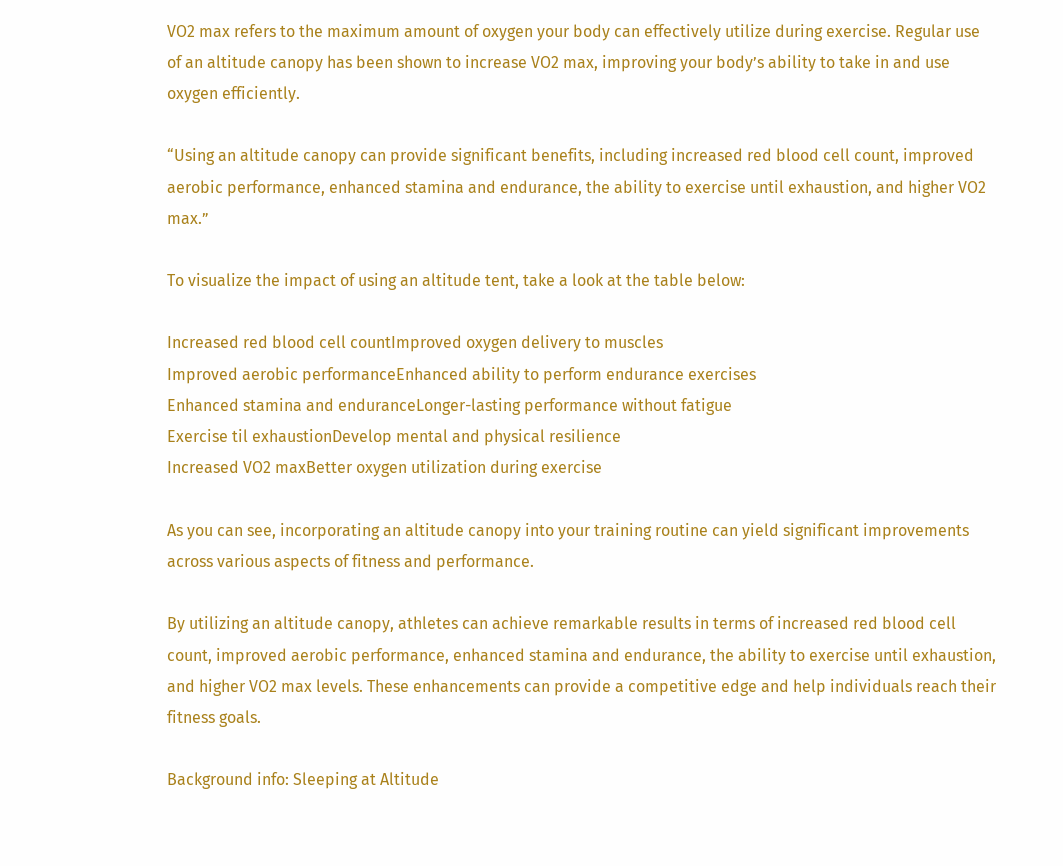VO2 max refers to the maximum amount of oxygen your body can effectively utilize during exercise. Regular use of an altitude canopy has been shown to increase VO2 max, improving your body’s ability to take in and use oxygen efficiently.

“Using an altitude canopy can provide significant benefits, including increased red blood cell count, improved aerobic performance, enhanced stamina and endurance, the ability to exercise until exhaustion, and higher VO2 max.”

To visualize the impact of using an altitude tent, take a look at the table below:

Increased red blood cell countImproved oxygen delivery to muscles
Improved aerobic performanceEnhanced ability to perform endurance exercises
Enhanced stamina and enduranceLonger-lasting performance without fatigue
Exercise til exhaustionDevelop mental and physical resilience
Increased VO2 maxBetter oxygen utilization during exercise

As you can see, incorporating an altitude canopy into your training routine can yield significant improvements across various aspects of fitness and performance.

By utilizing an altitude canopy, athletes can achieve remarkable results in terms of increased red blood cell count, improved aerobic performance, enhanced stamina and endurance, the ability to exercise until exhaustion, and higher VO2 max levels. These enhancements can provide a competitive edge and help individuals reach their fitness goals.

Background info: Sleeping at Altitude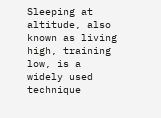Sleeping at altitude, also known as living high, training low, is a widely used technique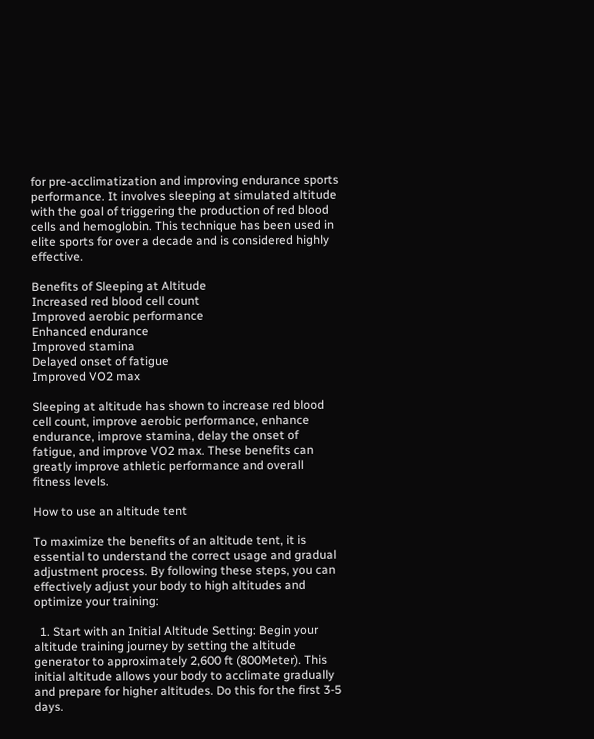for pre-acclimatization and improving endurance sports performance. It involves sleeping at simulated altitude with the goal of triggering the production of red blood cells and hemoglobin. This technique has been used in elite sports for over a decade and is considered highly effective.

Benefits of Sleeping at Altitude
Increased red blood cell count
Improved aerobic performance
Enhanced endurance
Improved stamina
Delayed onset of fatigue
Improved VO2 max

Sleeping at altitude has shown to increase red blood cell count, improve aerobic performance, enhance endurance, improve stamina, delay the onset of fatigue, and improve VO2 max. These benefits can greatly improve athletic performance and overall fitness levels.

How to use an altitude tent

To maximize the benefits of an altitude tent, it is essential to understand the correct usage and gradual adjustment process. By following these steps, you can effectively adjust your body to high altitudes and optimize your training:

  1. Start with an Initial Altitude Setting: Begin your altitude training journey by setting the altitude generator to approximately 2,600 ft (800Meter). This initial altitude allows your body to acclimate gradually and prepare for higher altitudes. Do this for the first 3-5 days.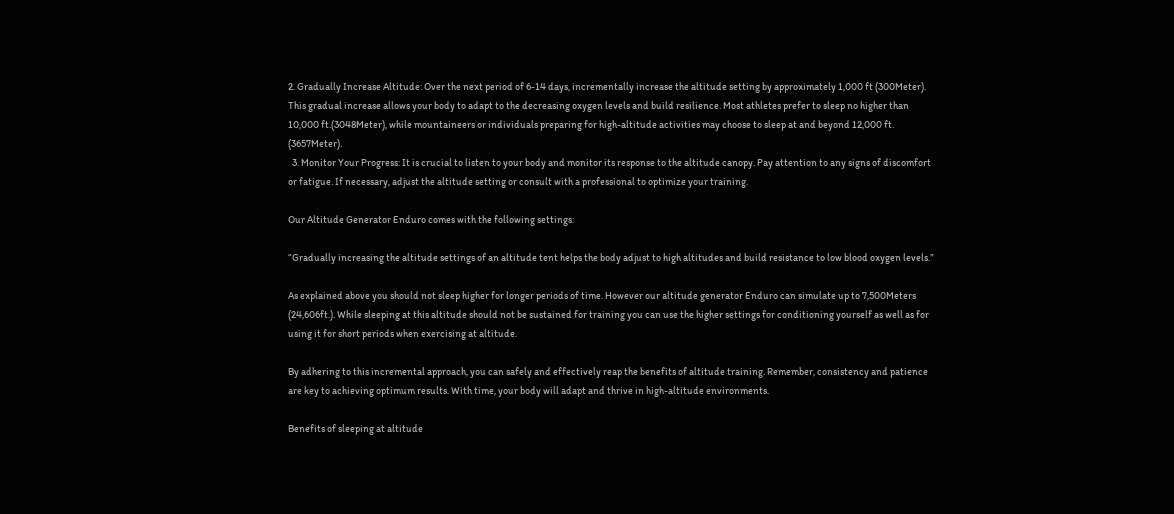2. Gradually Increase Altitude: Over the next period of 6-14 days, incrementally increase the altitude setting by approximately 1,000 ft (300Meter). This gradual increase allows your body to adapt to the decreasing oxygen levels and build resilience. Most athletes prefer to sleep no higher than 10,000 ft.(3048Meter), while mountaineers or individuals preparing for high-altitude activities may choose to sleep at and beyond 12,000 ft. (3657Meter).
  3. Monitor Your Progress: It is crucial to listen to your body and monitor its response to the altitude canopy. Pay attention to any signs of discomfort or fatigue. If necessary, adjust the altitude setting or consult with a professional to optimize your training.

Our Altitude Generator Enduro comes with the following settings:

“Gradually increasing the altitude settings of an altitude tent helps the body adjust to high altitudes and build resistance to low blood oxygen levels.”

As explained above you should not sleep higher for longer periods of time. However our altitude generator Enduro can simulate up to 7,500Meters (24,606ft.). While sleeping at this altitude should not be sustained for training you can use the higher settings for conditioning yourself as well as for using it for short periods when exercising at altitude.

By adhering to this incremental approach, you can safely and effectively reap the benefits of altitude training. Remember, consistency and patience are key to achieving optimum results. With time, your body will adapt and thrive in high-altitude environments.

Benefits of sleeping at altitude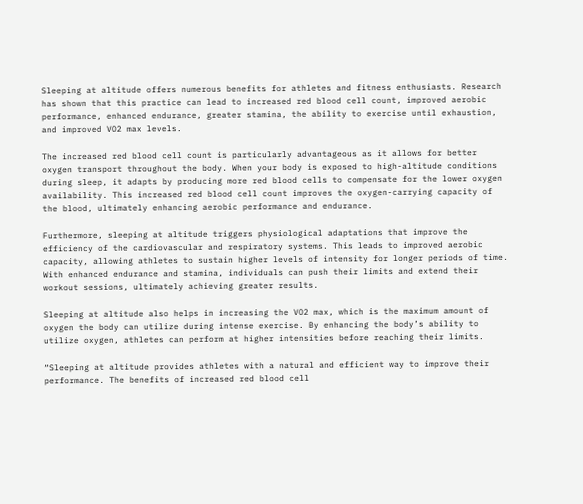Sleeping at altitude offers numerous benefits for athletes and fitness enthusiasts. Research has shown that this practice can lead to increased red blood cell count, improved aerobic performance, enhanced endurance, greater stamina, the ability to exercise until exhaustion, and improved VO2 max levels.

The increased red blood cell count is particularly advantageous as it allows for better oxygen transport throughout the body. When your body is exposed to high-altitude conditions during sleep, it adapts by producing more red blood cells to compensate for the lower oxygen availability. This increased red blood cell count improves the oxygen-carrying capacity of the blood, ultimately enhancing aerobic performance and endurance.

Furthermore, sleeping at altitude triggers physiological adaptations that improve the efficiency of the cardiovascular and respiratory systems. This leads to improved aerobic capacity, allowing athletes to sustain higher levels of intensity for longer periods of time. With enhanced endurance and stamina, individuals can push their limits and extend their workout sessions, ultimately achieving greater results.

Sleeping at altitude also helps in increasing the VO2 max, which is the maximum amount of oxygen the body can utilize during intense exercise. By enhancing the body’s ability to utilize oxygen, athletes can perform at higher intensities before reaching their limits.

“Sleeping at altitude provides athletes with a natural and efficient way to improve their performance. The benefits of increased red blood cell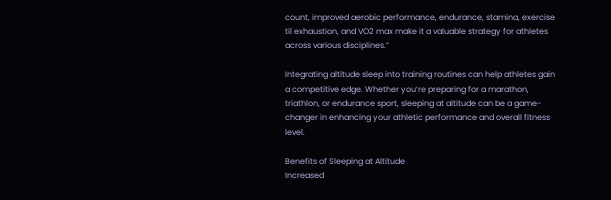count, improved aerobic performance, endurance, stamina, exercise til exhaustion, and VO2 max make it a valuable strategy for athletes across various disciplines.”

Integrating altitude sleep into training routines can help athletes gain a competitive edge. Whether you’re preparing for a marathon, triathlon, or endurance sport, sleeping at altitude can be a game-changer in enhancing your athletic performance and overall fitness level.

Benefits of Sleeping at Altitude
Increased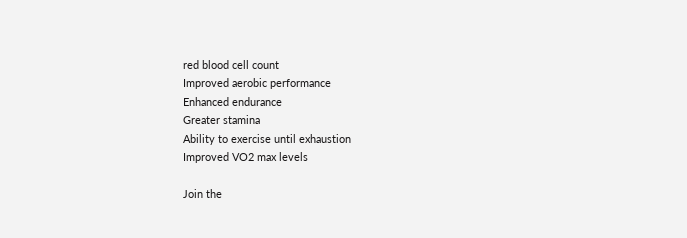red blood cell count
Improved aerobic performance
Enhanced endurance
Greater stamina
Ability to exercise until exhaustion
Improved VO2 max levels

Join the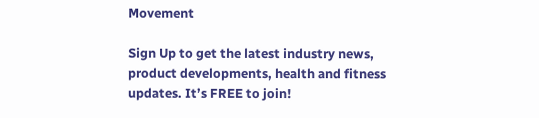Movement

Sign Up to get the latest industry news, product developments, health and fitness updates. It’s FREE to join!